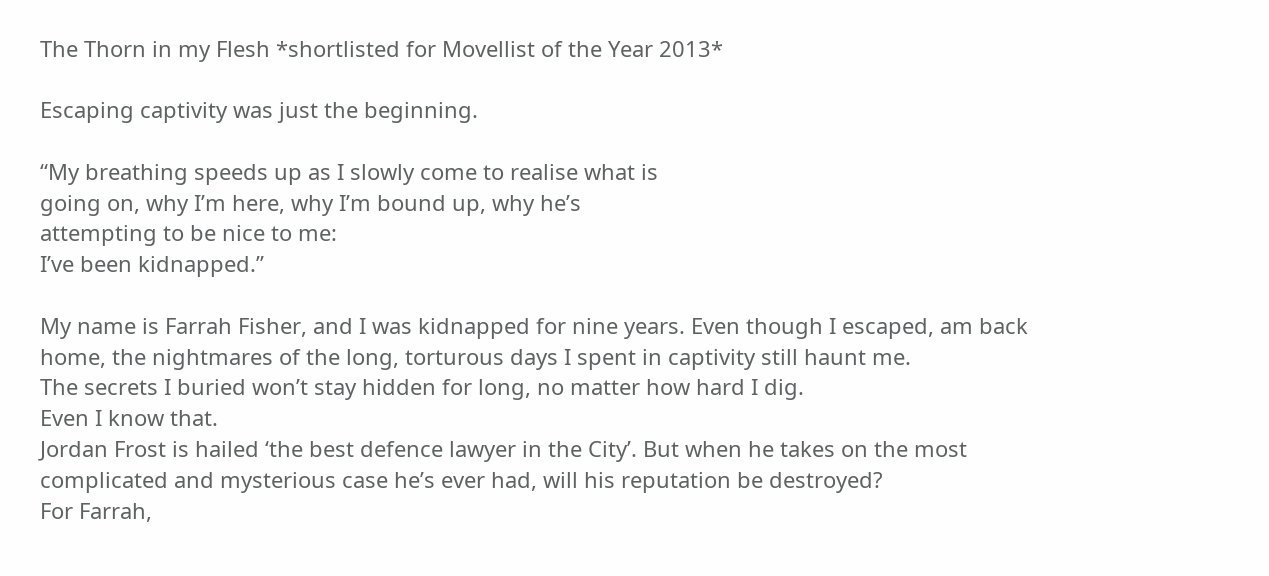The Thorn in my Flesh *shortlisted for Movellist of the Year 2013*

Escaping captivity was just the beginning.

“My breathing speeds up as I slowly come to realise what is
going on, why I’m here, why I’m bound up, why he’s
attempting to be nice to me:
I’ve been kidnapped.”

My name is Farrah Fisher, and I was kidnapped for nine years. Even though I escaped, am back home, the nightmares of the long, torturous days I spent in captivity still haunt me.
The secrets I buried won’t stay hidden for long, no matter how hard I dig.
Even I know that.
Jordan Frost is hailed ‘the best defence lawyer in the City’. But when he takes on the most complicated and mysterious case he’s ever had, will his reputation be destroyed?
For Farrah,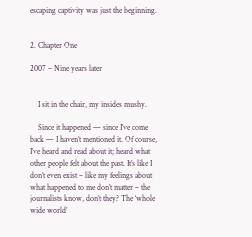escaping captivity was just the beginning.


2. Chapter One

2007 – Nine years later


    I sit in the chair, my insides mushy.

    Since it happened — since I’ve come back — I haven’t mentioned it. Of course, I’ve heard and read about it; heard what other people felt about the past. It’s like I don’t even exist – like my feelings about what happened to me don’t matter – the journalists know, don’t they? The ‘whole wide world’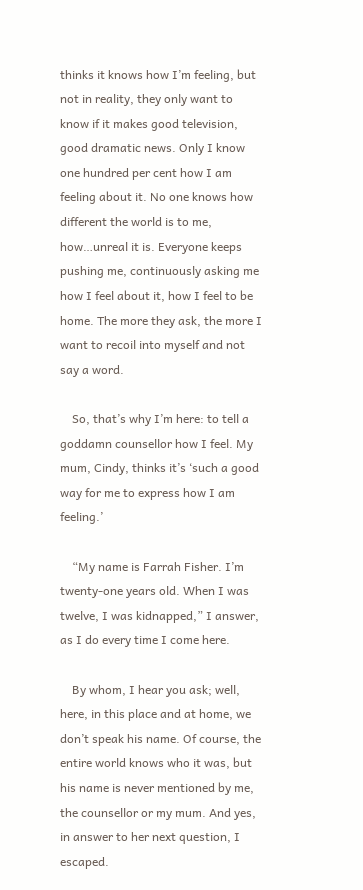thinks it knows how I’m feeling, but not in reality, they only want to know if it makes good television, good dramatic news. Only I know one hundred per cent how I am feeling about it. No one knows how different the world is to me, how…unreal it is. Everyone keeps pushing me, continuously asking me how I feel about it, how I feel to be home. The more they ask, the more I want to recoil into myself and not say a word.

    So, that’s why I’m here: to tell a goddamn counsellor how I feel. My mum, Cindy, thinks it’s ‘such a good way for me to express how I am feeling.’

    “My name is Farrah Fisher. I’m twenty-one years old. When I was twelve, I was kidnapped,” I answer, as I do every time I come here.

    By whom, I hear you ask; well, here, in this place and at home, we don’t speak his name. Of course, the entire world knows who it was, but his name is never mentioned by me, the counsellor or my mum. And yes, in answer to her next question, I escaped.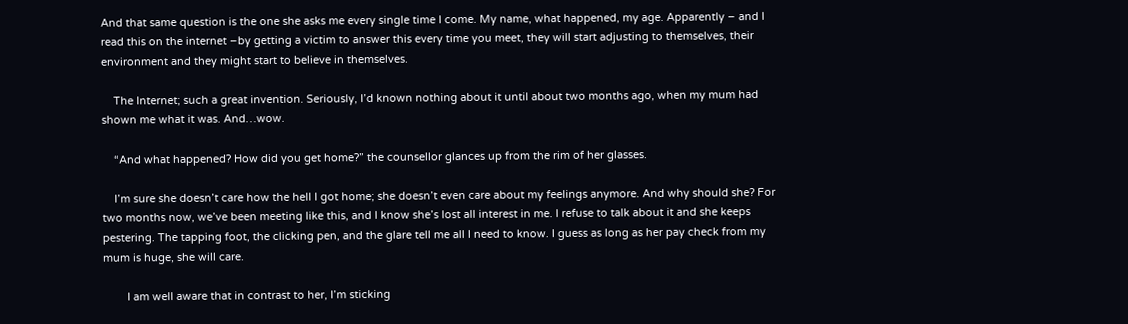And that same question is the one she asks me every single time I come. My name, what happened, my age. Apparently – and I read this on the internet –by getting a victim to answer this every time you meet, they will start adjusting to themselves, their environment and they might start to believe in themselves.

    The Internet; such a great invention. Seriously, I’d known nothing about it until about two months ago, when my mum had shown me what it was. And…wow.

    “And what happened? How did you get home?” the counsellor glances up from the rim of her glasses.

    I’m sure she doesn’t care how the hell I got home; she doesn’t even care about my feelings anymore. And why should she? For two months now, we’ve been meeting like this, and I know she’s lost all interest in me. I refuse to talk about it and she keeps pestering. The tapping foot, the clicking pen, and the glare tell me all I need to know. I guess as long as her pay check from my mum is huge, she will care.

        I am well aware that in contrast to her, I’m sticking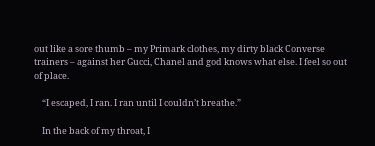out like a sore thumb – my Primark clothes, my dirty black Converse trainers – against her Gucci, Chanel and god knows what else. I feel so out of place.

    “I escaped, I ran. I ran until I couldn’t breathe.”

    In the back of my throat, I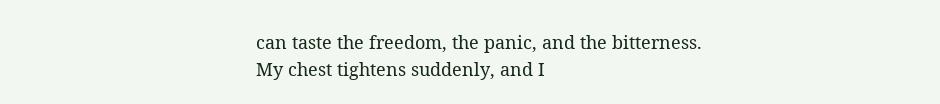can taste the freedom, the panic, and the bitterness. My chest tightens suddenly, and I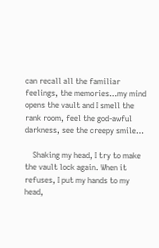can recall all the familiar feelings, the memories…my mind opens the vault and I smell the rank room, feel the god-awful darkness, see the creepy smile…

    Shaking my head, I try to make the vault lock again. When it refuses, I put my hands to my head,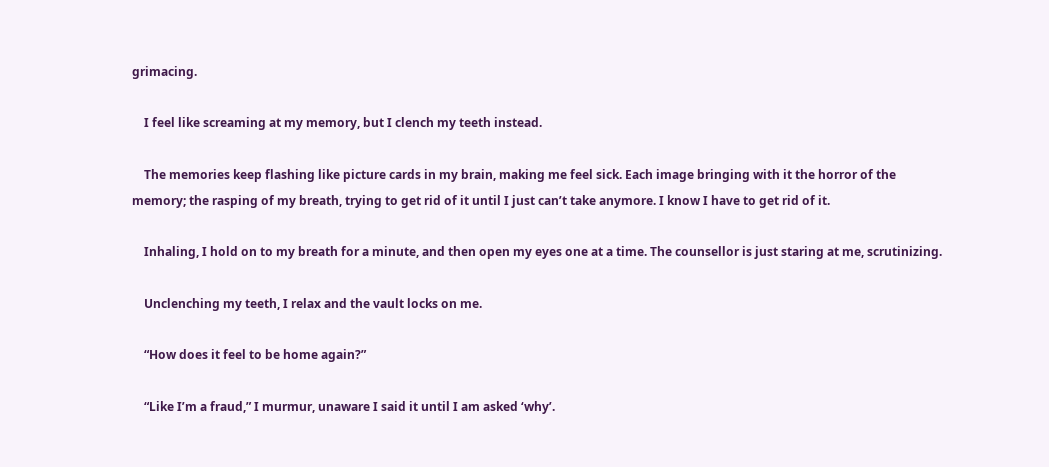grimacing.

    I feel like screaming at my memory, but I clench my teeth instead.

    The memories keep flashing like picture cards in my brain, making me feel sick. Each image bringing with it the horror of the memory; the rasping of my breath, trying to get rid of it until I just can’t take anymore. I know I have to get rid of it.

    Inhaling, I hold on to my breath for a minute, and then open my eyes one at a time. The counsellor is just staring at me, scrutinizing.

    Unclenching my teeth, I relax and the vault locks on me.

    “How does it feel to be home again?”

    “Like I’m a fraud,” I murmur, unaware I said it until I am asked ‘why’.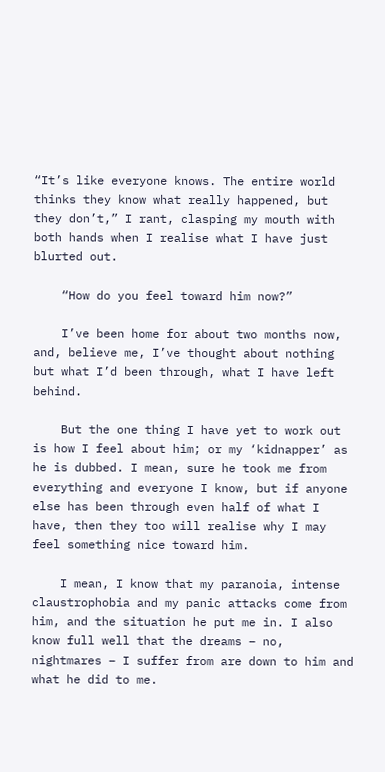“It’s like everyone knows. The entire world thinks they know what really happened, but they don’t,” I rant, clasping my mouth with both hands when I realise what I have just blurted out.

    “How do you feel toward him now?”

    I’ve been home for about two months now, and, believe me, I’ve thought about nothing but what I’d been through, what I have left behind.

    But the one thing I have yet to work out is how I feel about him; or my ‘kidnapper’ as he is dubbed. I mean, sure he took me from everything and everyone I know, but if anyone else has been through even half of what I have, then they too will realise why I may feel something nice toward him.

    I mean, I know that my paranoia, intense claustrophobia and my panic attacks come from him, and the situation he put me in. I also know full well that the dreams – no, nightmares – I suffer from are down to him and what he did to me.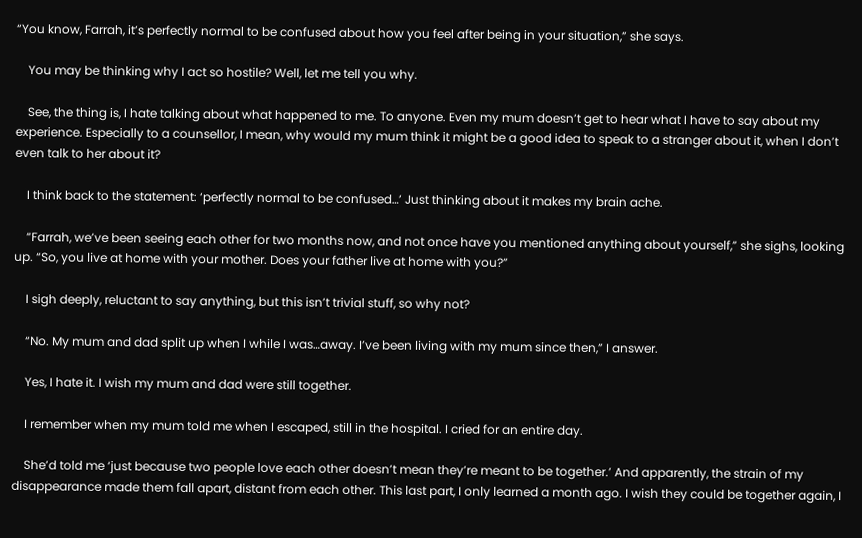“You know, Farrah, it’s perfectly normal to be confused about how you feel after being in your situation,” she says.

    You may be thinking why I act so hostile? Well, let me tell you why.

    See, the thing is, I hate talking about what happened to me. To anyone. Even my mum doesn’t get to hear what I have to say about my experience. Especially to a counsellor, I mean, why would my mum think it might be a good idea to speak to a stranger about it, when I don’t even talk to her about it?

    I think back to the statement: ‘perfectly normal to be confused…’ Just thinking about it makes my brain ache.

    “Farrah, we’ve been seeing each other for two months now, and not once have you mentioned anything about yourself,” she sighs, looking up. “So, you live at home with your mother. Does your father live at home with you?”

    I sigh deeply, reluctant to say anything, but this isn’t trivial stuff, so why not?

    “No. My mum and dad split up when I while I was…away. I’ve been living with my mum since then,” I answer.

    Yes, I hate it. I wish my mum and dad were still together.

    I remember when my mum told me when I escaped, still in the hospital. I cried for an entire day.

    She’d told me ‘just because two people love each other doesn’t mean they’re meant to be together.’ And apparently, the strain of my disappearance made them fall apart, distant from each other. This last part, I only learned a month ago. I wish they could be together again, I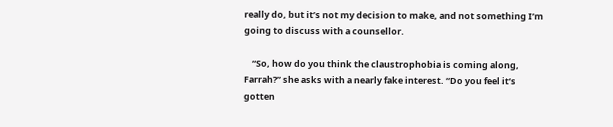really do, but it’s not my decision to make, and not something I’m going to discuss with a counsellor.

    “So, how do you think the claustrophobia is coming along, Farrah?” she asks with a nearly fake interest. “Do you feel it’s gotten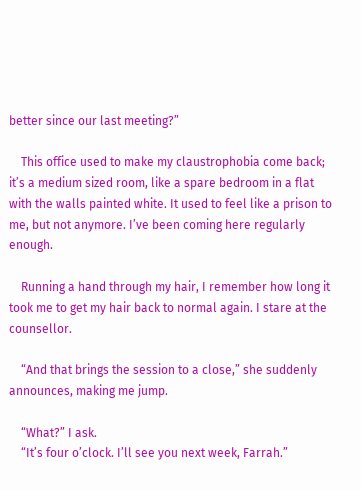better since our last meeting?”

    This office used to make my claustrophobia come back; it’s a medium sized room, like a spare bedroom in a flat with the walls painted white. It used to feel like a prison to me, but not anymore. I’ve been coming here regularly enough.

    Running a hand through my hair, I remember how long it took me to get my hair back to normal again. I stare at the counsellor.

    “And that brings the session to a close,” she suddenly announces, making me jump.

    “What?” I ask.
    “It’s four o’clock. I’ll see you next week, Farrah.”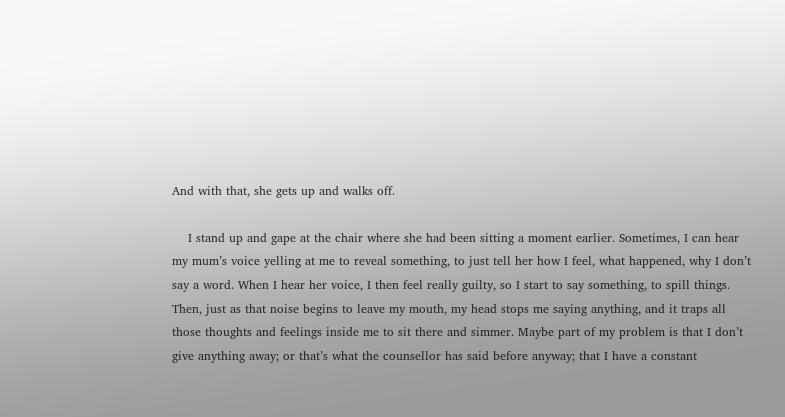And with that, she gets up and walks off.

    I stand up and gape at the chair where she had been sitting a moment earlier. Sometimes, I can hear my mum’s voice yelling at me to reveal something, to just tell her how I feel, what happened, why I don’t say a word. When I hear her voice, I then feel really guilty, so I start to say something, to spill things. Then, just as that noise begins to leave my mouth, my head stops me saying anything, and it traps all those thoughts and feelings inside me to sit there and simmer. Maybe part of my problem is that I don’t give anything away; or that’s what the counsellor has said before anyway; that I have a constant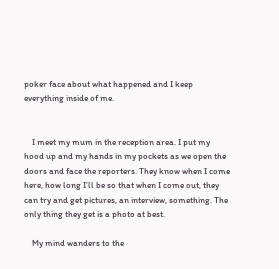poker face about what happened and I keep everything inside of me.


    I meet my mum in the reception area. I put my hood up and my hands in my pockets as we open the doors and face the reporters. They know when I come here, how long I’ll be so that when I come out, they can try and get pictures, an interview, something. The only thing they get is a photo at best.

    My mind wanders to the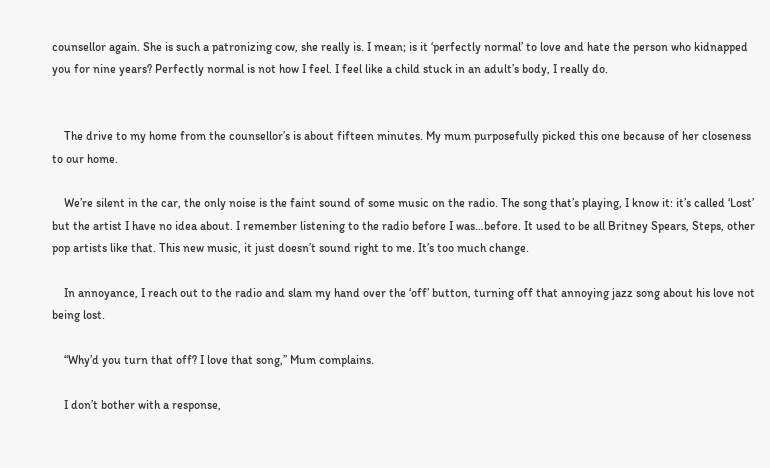counsellor again. She is such a patronizing cow, she really is. I mean; is it ‘perfectly normal’ to love and hate the person who kidnapped you for nine years? Perfectly normal is not how I feel. I feel like a child stuck in an adult’s body, I really do.


    The drive to my home from the counsellor’s is about fifteen minutes. My mum purposefully picked this one because of her closeness to our home.

    We’re silent in the car, the only noise is the faint sound of some music on the radio. The song that’s playing, I know it: it’s called ‘Lost’ but the artist I have no idea about. I remember listening to the radio before I was…before. It used to be all Britney Spears, Steps, other pop artists like that. This new music, it just doesn’t sound right to me. It’s too much change.

    In annoyance, I reach out to the radio and slam my hand over the ‘off’ button, turning off that annoying jazz song about his love not being lost.

    “Why’d you turn that off? I love that song,” Mum complains.

    I don’t bother with a response,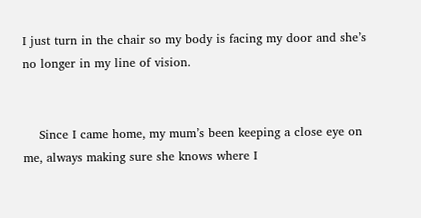I just turn in the chair so my body is facing my door and she’s no longer in my line of vision.


    Since I came home, my mum’s been keeping a close eye on me, always making sure she knows where I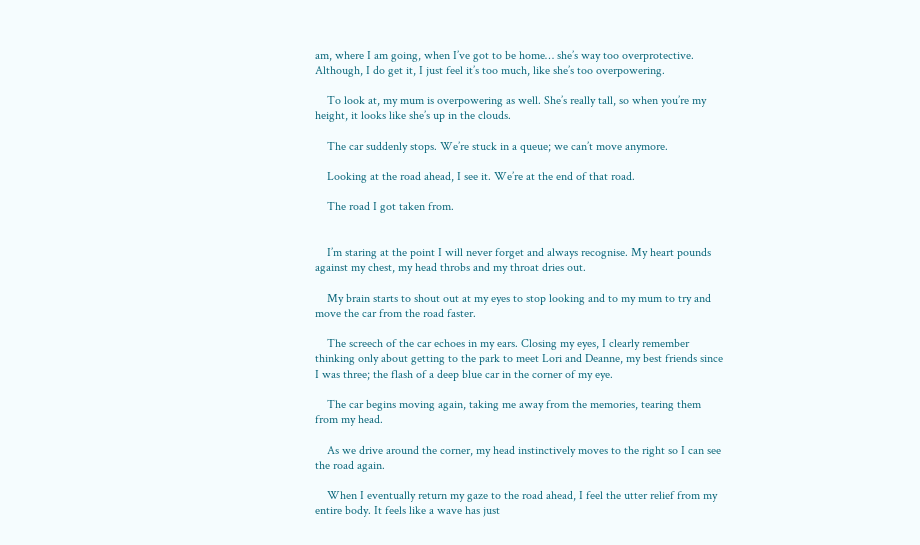am, where I am going, when I’ve got to be home… she’s way too overprotective. Although, I do get it, I just feel it’s too much, like she’s too overpowering.

    To look at, my mum is overpowering as well. She’s really tall, so when you’re my height, it looks like she’s up in the clouds.

    The car suddenly stops. We’re stuck in a queue; we can’t move anymore.

    Looking at the road ahead, I see it. We’re at the end of that road.

    The road I got taken from.


    I’m staring at the point I will never forget and always recognise. My heart pounds against my chest, my head throbs and my throat dries out.

    My brain starts to shout out at my eyes to stop looking and to my mum to try and move the car from the road faster.

    The screech of the car echoes in my ears. Closing my eyes, I clearly remember thinking only about getting to the park to meet Lori and Deanne, my best friends since I was three; the flash of a deep blue car in the corner of my eye.

    The car begins moving again, taking me away from the memories, tearing them from my head.

    As we drive around the corner, my head instinctively moves to the right so I can see the road again.

    When I eventually return my gaze to the road ahead, I feel the utter relief from my entire body. It feels like a wave has just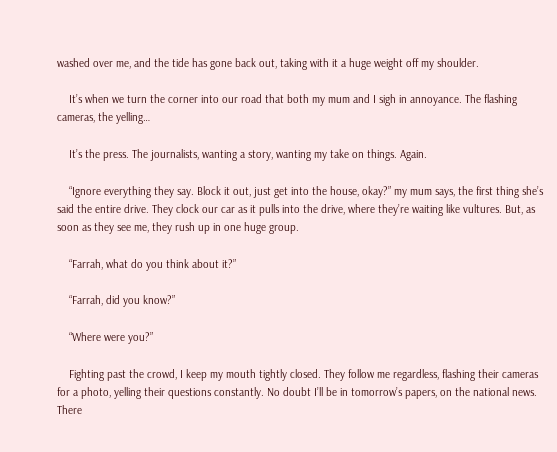washed over me, and the tide has gone back out, taking with it a huge weight off my shoulder.

    It’s when we turn the corner into our road that both my mum and I sigh in annoyance. The flashing cameras, the yelling…

    It’s the press. The journalists, wanting a story, wanting my take on things. Again.

    “Ignore everything they say. Block it out, just get into the house, okay?” my mum says, the first thing she’s said the entire drive. They clock our car as it pulls into the drive, where they’re waiting like vultures. But, as soon as they see me, they rush up in one huge group.

    “Farrah, what do you think about it?”

    “Farrah, did you know?”

    “Where were you?”

    Fighting past the crowd, I keep my mouth tightly closed. They follow me regardless, flashing their cameras for a photo, yelling their questions constantly. No doubt I’ll be in tomorrow’s papers, on the national news. There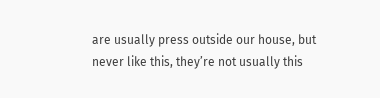are usually press outside our house, but never like this, they’re not usually this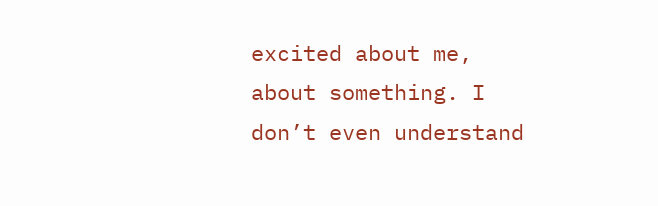excited about me, about something. I don’t even understand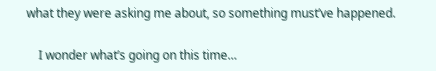what they were asking me about, so something must’ve happened.

    I wonder what’s going on this time…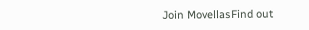Join MovellasFind out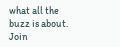what all the buzz is about. Join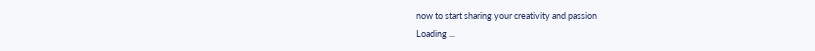now to start sharing your creativity and passion
Loading ...